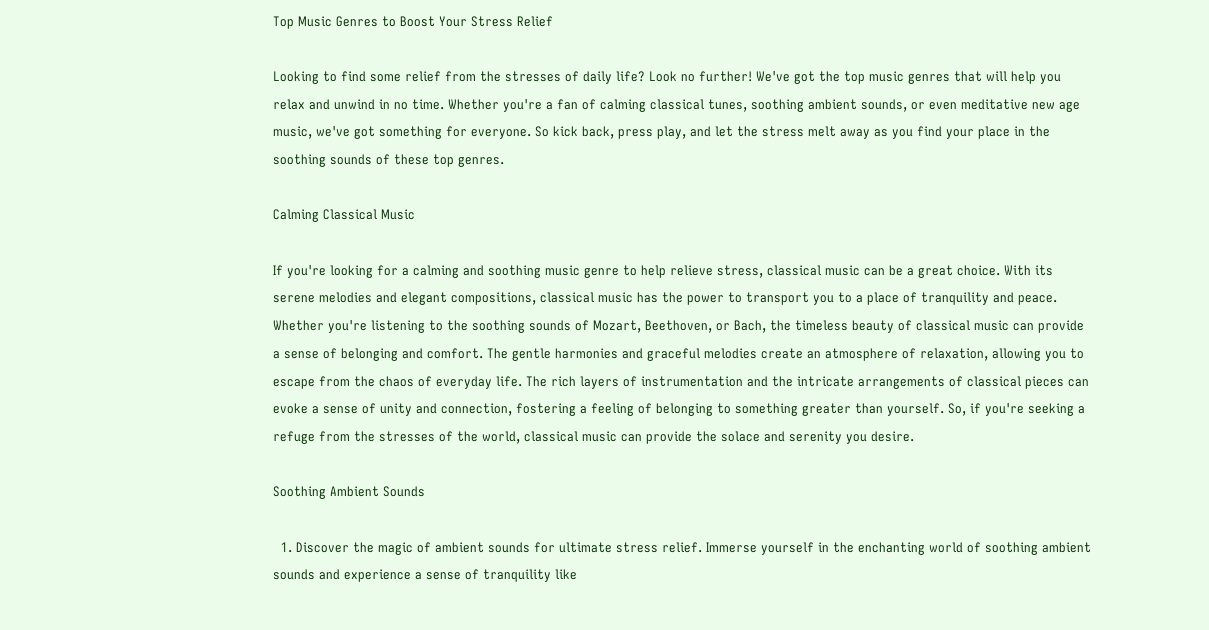Top Music Genres to Boost Your Stress Relief

Looking to find some relief from the stresses of daily life? Look no further! We've got the top music genres that will help you relax and unwind in no time. Whether you're a fan of calming classical tunes, soothing ambient sounds, or even meditative new age music, we've got something for everyone. So kick back, press play, and let the stress melt away as you find your place in the soothing sounds of these top genres.

Calming Classical Music

If you're looking for a calming and soothing music genre to help relieve stress, classical music can be a great choice. With its serene melodies and elegant compositions, classical music has the power to transport you to a place of tranquility and peace. Whether you're listening to the soothing sounds of Mozart, Beethoven, or Bach, the timeless beauty of classical music can provide a sense of belonging and comfort. The gentle harmonies and graceful melodies create an atmosphere of relaxation, allowing you to escape from the chaos of everyday life. The rich layers of instrumentation and the intricate arrangements of classical pieces can evoke a sense of unity and connection, fostering a feeling of belonging to something greater than yourself. So, if you're seeking a refuge from the stresses of the world, classical music can provide the solace and serenity you desire.

Soothing Ambient Sounds

  1. Discover the magic of ambient sounds for ultimate stress relief. Immerse yourself in the enchanting world of soothing ambient sounds and experience a sense of tranquility like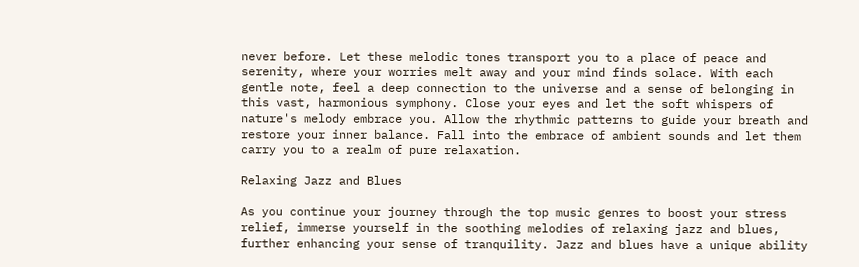never before. Let these melodic tones transport you to a place of peace and serenity, where your worries melt away and your mind finds solace. With each gentle note, feel a deep connection to the universe and a sense of belonging in this vast, harmonious symphony. Close your eyes and let the soft whispers of nature's melody embrace you. Allow the rhythmic patterns to guide your breath and restore your inner balance. Fall into the embrace of ambient sounds and let them carry you to a realm of pure relaxation.

Relaxing Jazz and Blues

As you continue your journey through the top music genres to boost your stress relief, immerse yourself in the soothing melodies of relaxing jazz and blues, further enhancing your sense of tranquility. Jazz and blues have a unique ability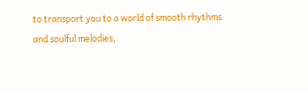to transport you to a world of smooth rhythms and soulful melodies,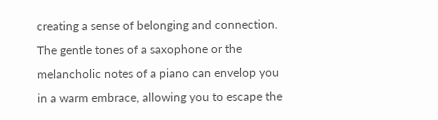creating a sense of belonging and connection. The gentle tones of a saxophone or the melancholic notes of a piano can envelop you in a warm embrace, allowing you to escape the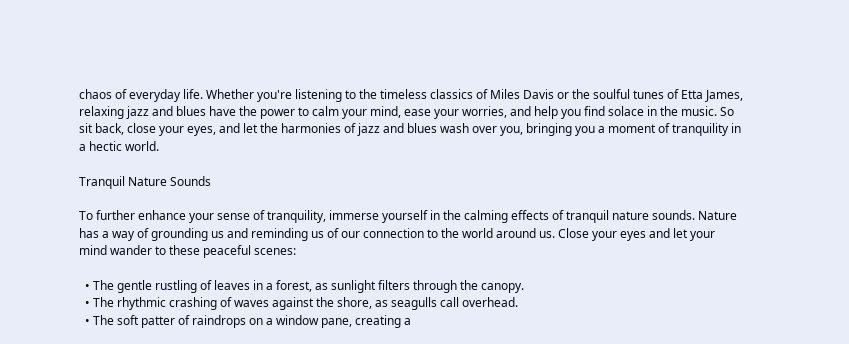chaos of everyday life. Whether you're listening to the timeless classics of Miles Davis or the soulful tunes of Etta James, relaxing jazz and blues have the power to calm your mind, ease your worries, and help you find solace in the music. So sit back, close your eyes, and let the harmonies of jazz and blues wash over you, bringing you a moment of tranquility in a hectic world.

Tranquil Nature Sounds

To further enhance your sense of tranquility, immerse yourself in the calming effects of tranquil nature sounds. Nature has a way of grounding us and reminding us of our connection to the world around us. Close your eyes and let your mind wander to these peaceful scenes:

  • The gentle rustling of leaves in a forest, as sunlight filters through the canopy.
  • The rhythmic crashing of waves against the shore, as seagulls call overhead.
  • The soft patter of raindrops on a window pane, creating a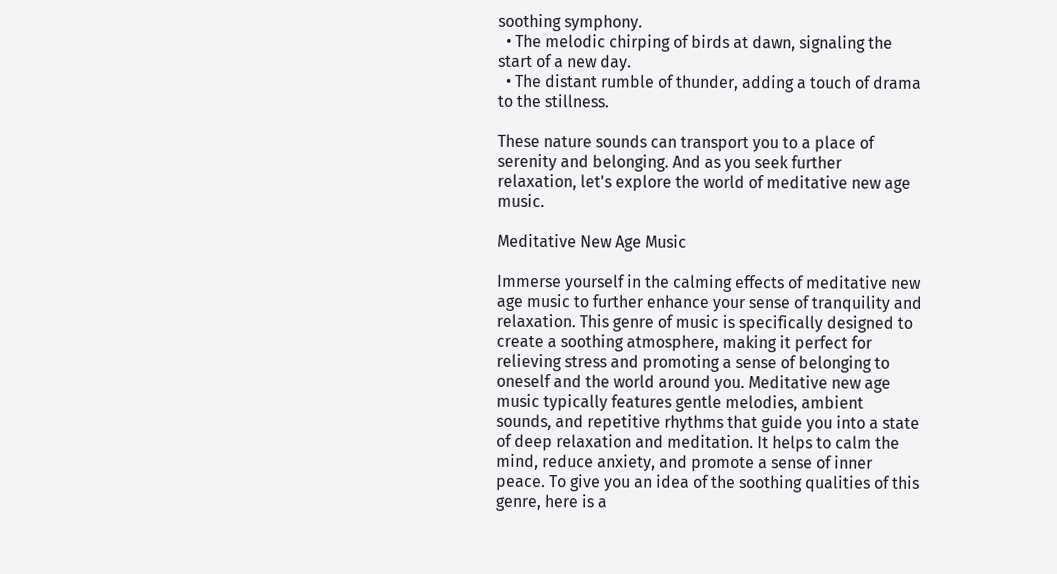soothing symphony.
  • The melodic chirping of birds at dawn, signaling the start of a new day.
  • The distant rumble of thunder, adding a touch of drama to the stillness.

These nature sounds can transport you to a place of serenity and belonging. And as you seek further relaxation, let's explore the world of meditative new age music.

Meditative New Age Music

Immerse yourself in the calming effects of meditative new age music to further enhance your sense of tranquility and relaxation. This genre of music is specifically designed to create a soothing atmosphere, making it perfect for relieving stress and promoting a sense of belonging to oneself and the world around you. Meditative new age music typically features gentle melodies, ambient sounds, and repetitive rhythms that guide you into a state of deep relaxation and meditation. It helps to calm the mind, reduce anxiety, and promote a sense of inner peace. To give you an idea of the soothing qualities of this genre, here is a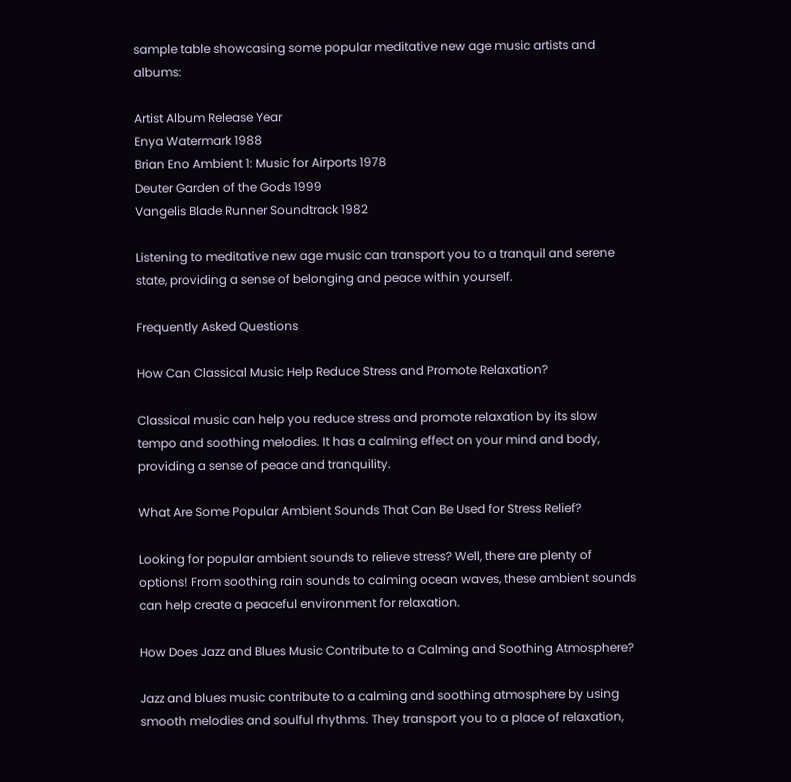sample table showcasing some popular meditative new age music artists and albums:

Artist Album Release Year
Enya Watermark 1988
Brian Eno Ambient 1: Music for Airports 1978
Deuter Garden of the Gods 1999
Vangelis Blade Runner Soundtrack 1982

Listening to meditative new age music can transport you to a tranquil and serene state, providing a sense of belonging and peace within yourself.

Frequently Asked Questions

How Can Classical Music Help Reduce Stress and Promote Relaxation?

Classical music can help you reduce stress and promote relaxation by its slow tempo and soothing melodies. It has a calming effect on your mind and body, providing a sense of peace and tranquility.

What Are Some Popular Ambient Sounds That Can Be Used for Stress Relief?

Looking for popular ambient sounds to relieve stress? Well, there are plenty of options! From soothing rain sounds to calming ocean waves, these ambient sounds can help create a peaceful environment for relaxation.

How Does Jazz and Blues Music Contribute to a Calming and Soothing Atmosphere?

Jazz and blues music contribute to a calming and soothing atmosphere by using smooth melodies and soulful rhythms. They transport you to a place of relaxation,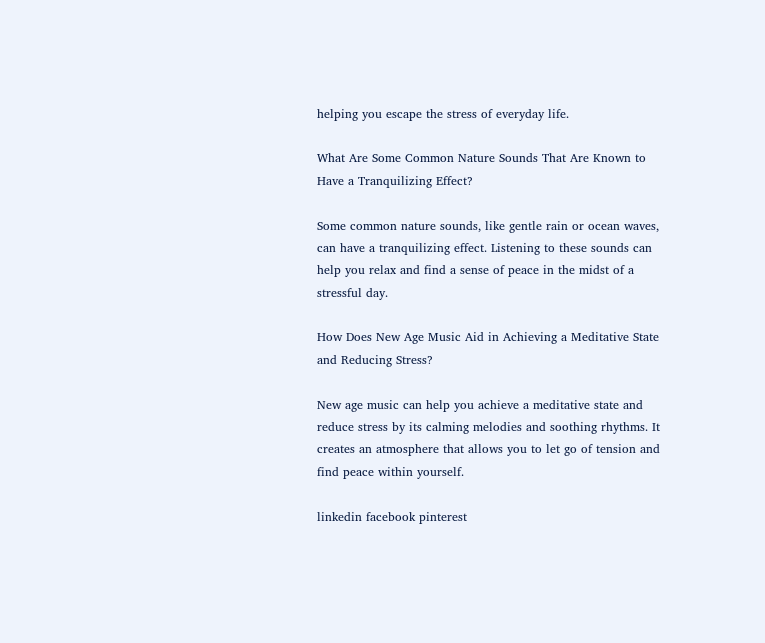helping you escape the stress of everyday life.

What Are Some Common Nature Sounds That Are Known to Have a Tranquilizing Effect?

Some common nature sounds, like gentle rain or ocean waves, can have a tranquilizing effect. Listening to these sounds can help you relax and find a sense of peace in the midst of a stressful day.

How Does New Age Music Aid in Achieving a Meditative State and Reducing Stress?

New age music can help you achieve a meditative state and reduce stress by its calming melodies and soothing rhythms. It creates an atmosphere that allows you to let go of tension and find peace within yourself.

linkedin facebook pinterest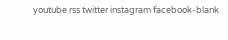youtube rss twitter instagram facebook-blank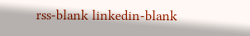rss-blank linkedin-blank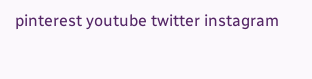pinterest youtube twitter instagram